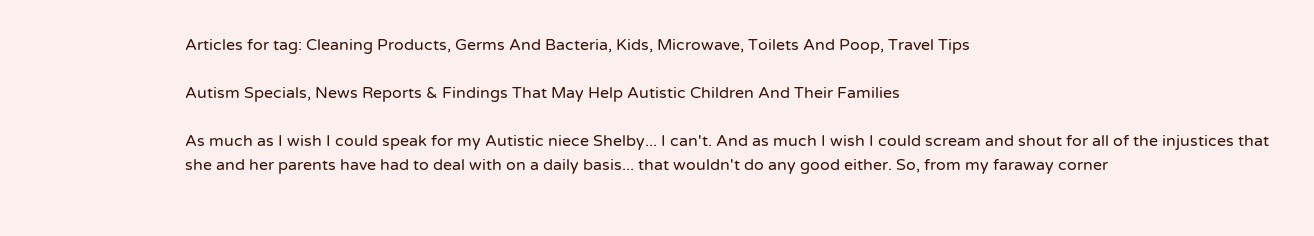Articles for tag: Cleaning Products, Germs And Bacteria, Kids, Microwave, Toilets And Poop, Travel Tips

Autism Specials, News Reports & Findings That May Help Autistic Children And Their Families

As much as I wish I could speak for my Autistic niece Shelby... I can't. And as much I wish I could scream and shout for all of the injustices that she and her parents have had to deal with on a daily basis... that wouldn't do any good either. So, from my faraway corner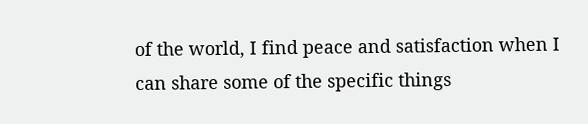of the world, I find peace and satisfaction when I can share some of the specific things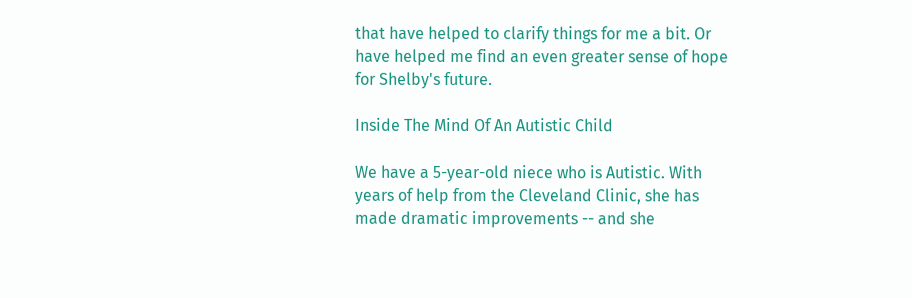that have helped to clarify things for me a bit. Or have helped me find an even greater sense of hope for Shelby's future.

Inside The Mind Of An Autistic Child

We have a 5-year-old niece who is Autistic. With years of help from the Cleveland Clinic, she has made dramatic improvements -- and she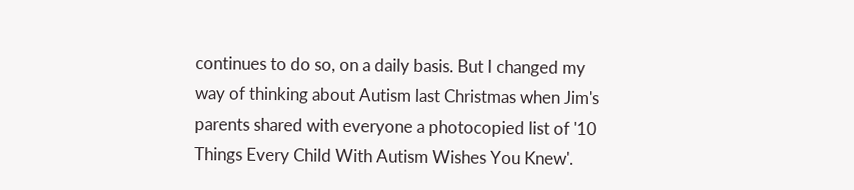continues to do so, on a daily basis. But I changed my way of thinking about Autism last Christmas when Jim's parents shared with everyone a photocopied list of '10 Things Every Child With Autism Wishes You Knew'.